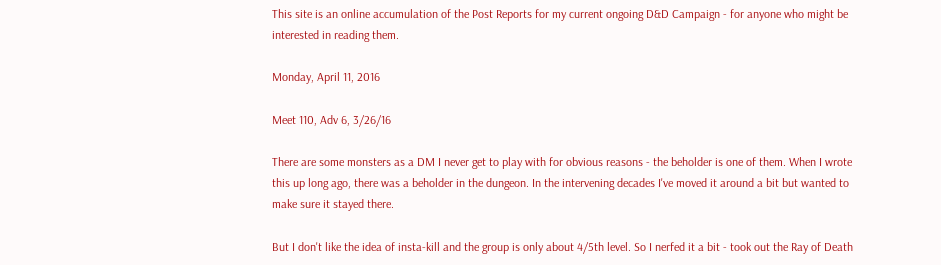This site is an online accumulation of the Post Reports for my current ongoing D&D Campaign - for anyone who might be interested in reading them.

Monday, April 11, 2016

Meet 110, Adv 6, 3/26/16

There are some monsters as a DM I never get to play with for obvious reasons - the beholder is one of them. When I wrote this up long ago, there was a beholder in the dungeon. In the intervening decades I've moved it around a bit but wanted to make sure it stayed there.

But I don't like the idea of insta-kill and the group is only about 4/5th level. So I nerfed it a bit - took out the Ray of Death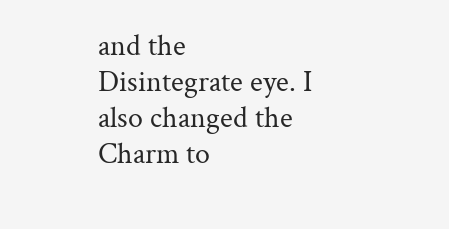and the Disintegrate eye. I also changed the Charm to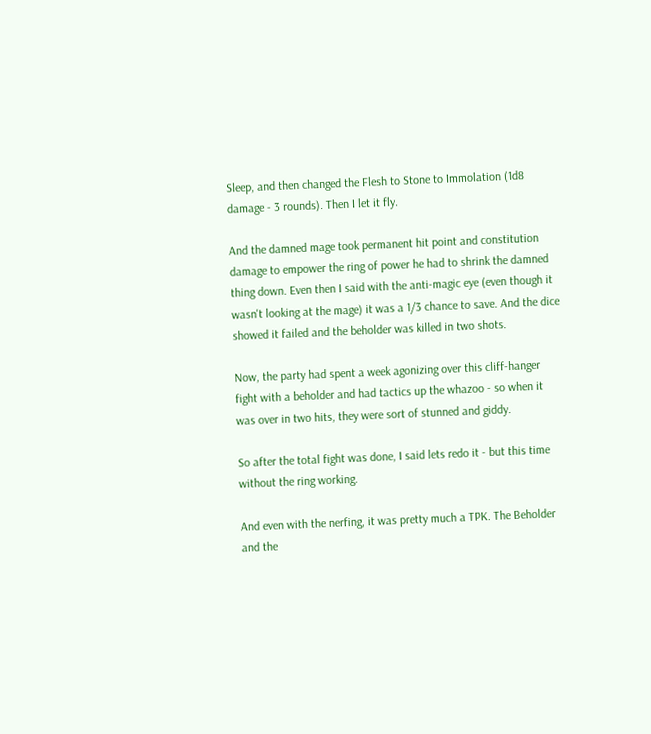Sleep, and then changed the Flesh to Stone to Immolation (1d8 damage - 3 rounds). Then I let it fly.

And the damned mage took permanent hit point and constitution damage to empower the ring of power he had to shrink the damned thing down. Even then I said with the anti-magic eye (even though it wasn't looking at the mage) it was a 1/3 chance to save. And the dice showed it failed and the beholder was killed in two shots.

Now, the party had spent a week agonizing over this cliff-hanger fight with a beholder and had tactics up the whazoo - so when it was over in two hits, they were sort of stunned and giddy.

So after the total fight was done, I said lets redo it - but this time without the ring working.

And even with the nerfing, it was pretty much a TPK. The Beholder and the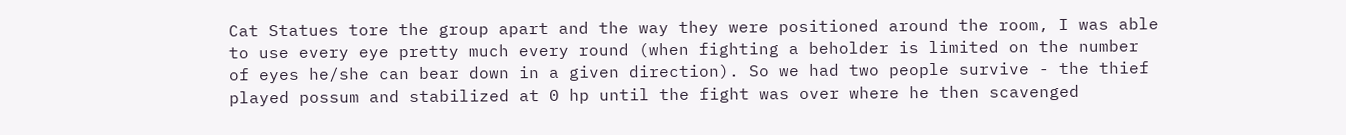Cat Statues tore the group apart and the way they were positioned around the room, I was able to use every eye pretty much every round (when fighting a beholder is limited on the number of eyes he/she can bear down in a given direction). So we had two people survive - the thief played possum and stabilized at 0 hp until the fight was over where he then scavenged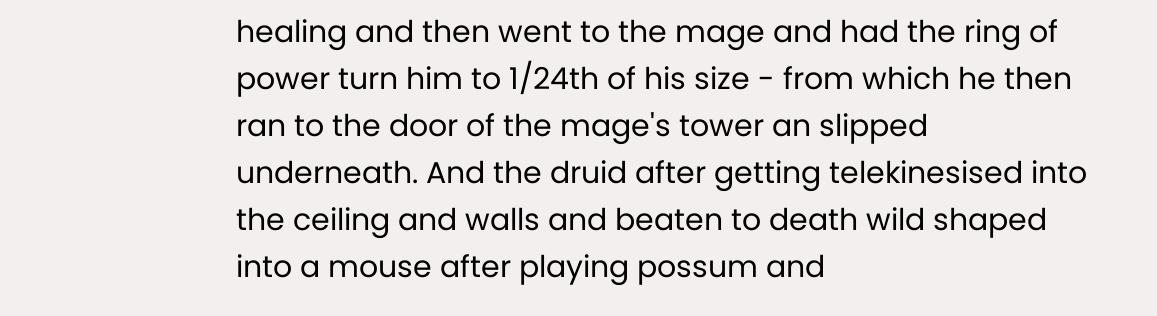healing and then went to the mage and had the ring of power turn him to 1/24th of his size - from which he then ran to the door of the mage's tower an slipped underneath. And the druid after getting telekinesised into the ceiling and walls and beaten to death wild shaped into a mouse after playing possum and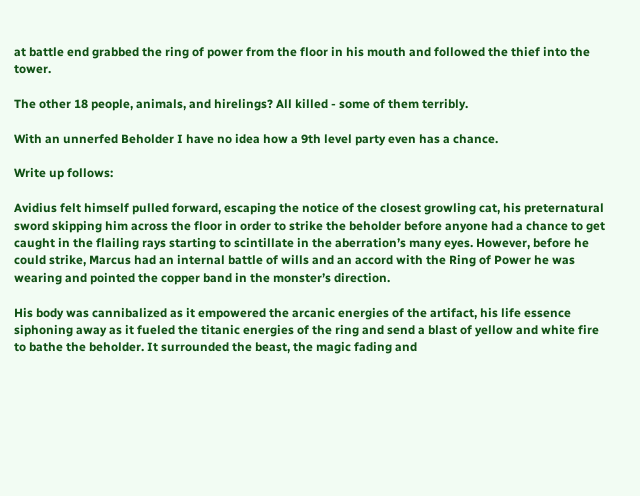at battle end grabbed the ring of power from the floor in his mouth and followed the thief into the tower.

The other 18 people, animals, and hirelings? All killed - some of them terribly.

With an unnerfed Beholder I have no idea how a 9th level party even has a chance.

Write up follows:

Avidius felt himself pulled forward, escaping the notice of the closest growling cat, his preternatural sword skipping him across the floor in order to strike the beholder before anyone had a chance to get caught in the flailing rays starting to scintillate in the aberration’s many eyes. However, before he could strike, Marcus had an internal battle of wills and an accord with the Ring of Power he was wearing and pointed the copper band in the monster’s direction.

His body was cannibalized as it empowered the arcanic energies of the artifact, his life essence siphoning away as it fueled the titanic energies of the ring and send a blast of yellow and white fire to bathe the beholder. It surrounded the beast, the magic fading and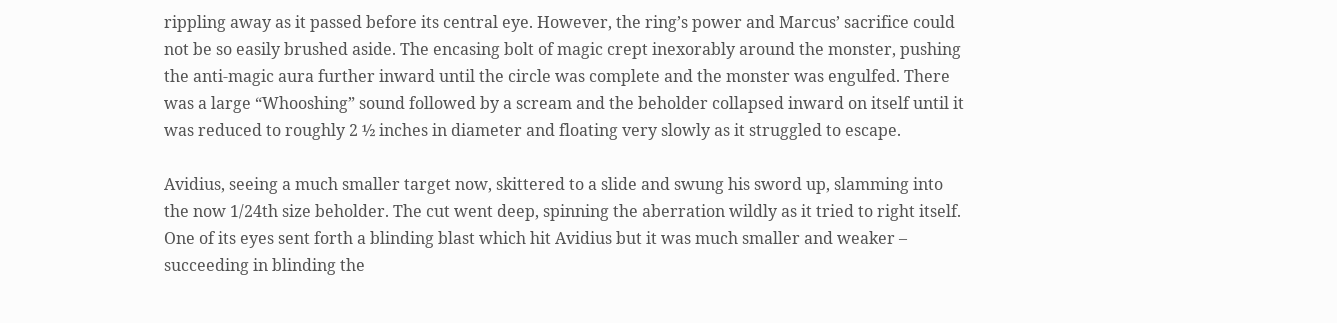rippling away as it passed before its central eye. However, the ring’s power and Marcus’ sacrifice could not be so easily brushed aside. The encasing bolt of magic crept inexorably around the monster, pushing the anti-magic aura further inward until the circle was complete and the monster was engulfed. There was a large “Whooshing” sound followed by a scream and the beholder collapsed inward on itself until it was reduced to roughly 2 ½ inches in diameter and floating very slowly as it struggled to escape.

Avidius, seeing a much smaller target now, skittered to a slide and swung his sword up, slamming into the now 1/24th size beholder. The cut went deep, spinning the aberration wildly as it tried to right itself. One of its eyes sent forth a blinding blast which hit Avidius but it was much smaller and weaker – succeeding in blinding the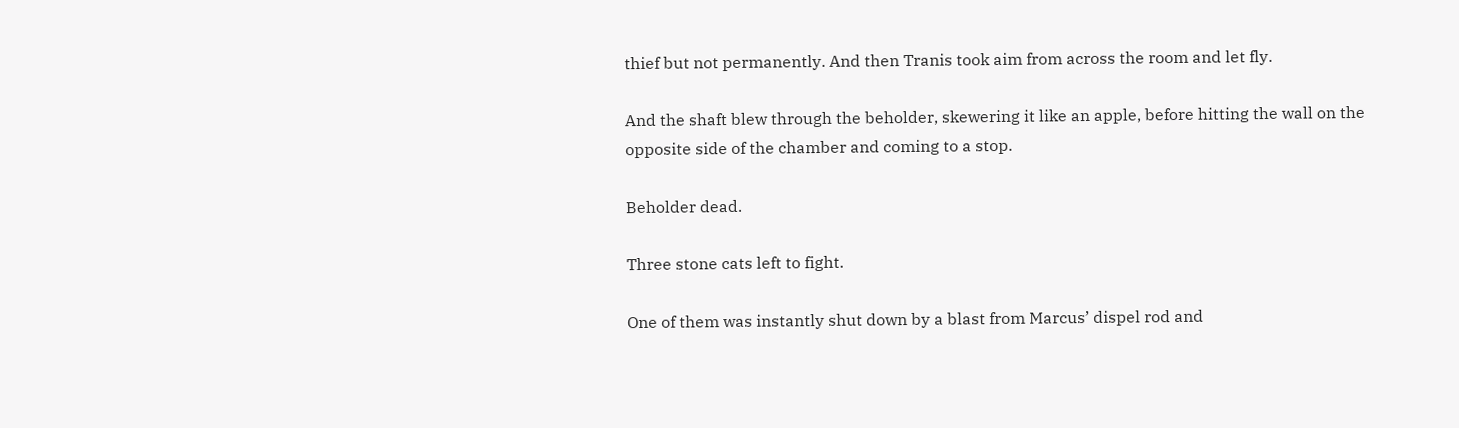thief but not permanently. And then Tranis took aim from across the room and let fly.

And the shaft blew through the beholder, skewering it like an apple, before hitting the wall on the opposite side of the chamber and coming to a stop.

Beholder dead.

Three stone cats left to fight.

One of them was instantly shut down by a blast from Marcus’ dispel rod and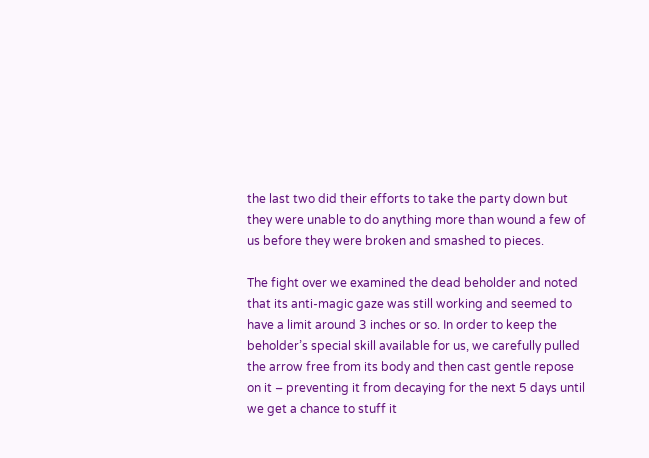the last two did their efforts to take the party down but they were unable to do anything more than wound a few of us before they were broken and smashed to pieces.

The fight over we examined the dead beholder and noted that its anti-magic gaze was still working and seemed to have a limit around 3 inches or so. In order to keep the beholder’s special skill available for us, we carefully pulled the arrow free from its body and then cast gentle repose on it – preventing it from decaying for the next 5 days until we get a chance to stuff it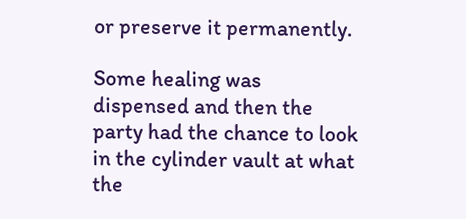or preserve it permanently.

Some healing was dispensed and then the party had the chance to look in the cylinder vault at what the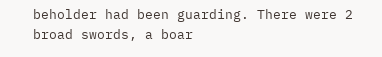beholder had been guarding. There were 2 broad swords, a boar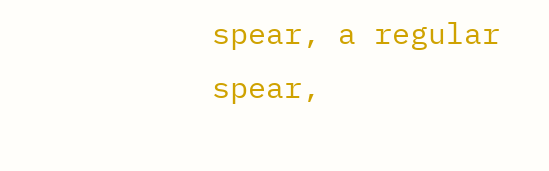spear, a regular spear,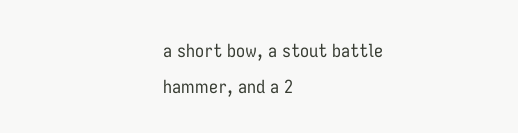a short bow, a stout battle hammer, and a 2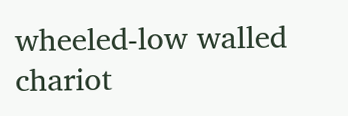wheeled-low walled chariot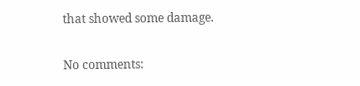that showed some damage.

No comments: